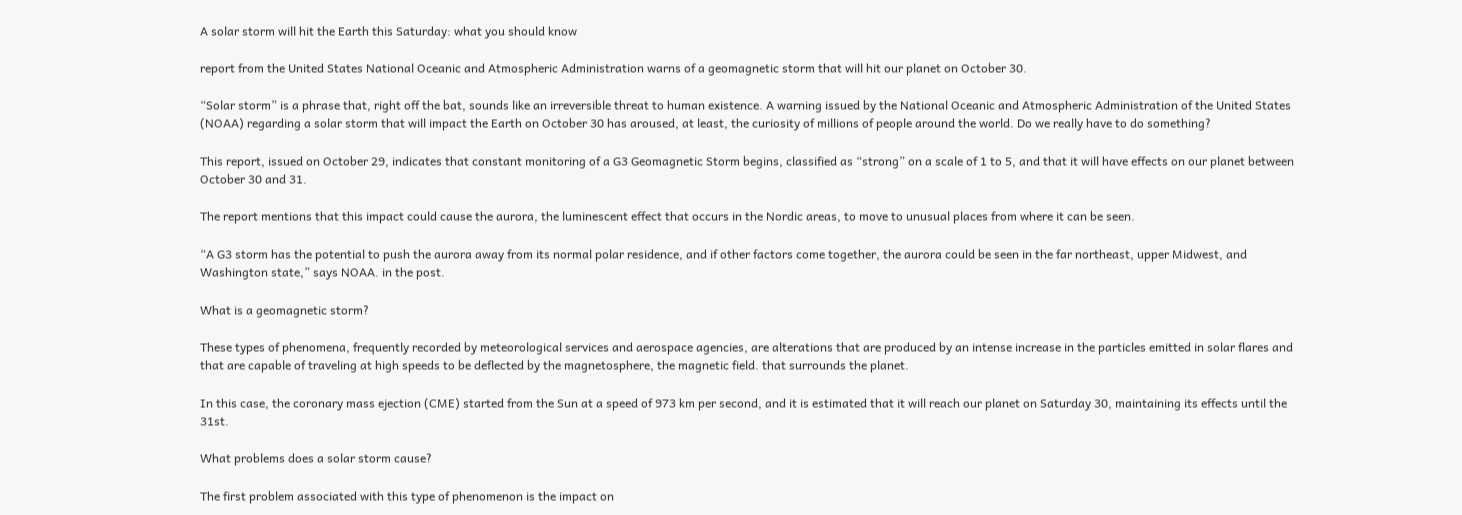A solar storm will hit the Earth this Saturday: what you should know

report from the United States National Oceanic and Atmospheric Administration warns of a geomagnetic storm that will hit our planet on October 30.

“Solar storm” is a phrase that, right off the bat, sounds like an irreversible threat to human existence. A warning issued by the National Oceanic and Atmospheric Administration of the United States (NOAA) regarding a solar storm that will impact the Earth on October 30 has aroused, at least, the curiosity of millions of people around the world. Do we really have to do something?

This report, issued on October 29, indicates that constant monitoring of a G3 Geomagnetic Storm begins, classified as “strong” on a scale of 1 to 5, and that it will have effects on our planet between October 30 and 31.

The report mentions that this impact could cause the aurora, the luminescent effect that occurs in the Nordic areas, to move to unusual places from where it can be seen.

“A G3 storm has the potential to push the aurora away from its normal polar residence, and if other factors come together, the aurora could be seen in the far northeast, upper Midwest, and Washington state,” says NOAA. in the post.

What is a geomagnetic storm?

These types of phenomena, frequently recorded by meteorological services and aerospace agencies, are alterations that are produced by an intense increase in the particles emitted in solar flares and that are capable of traveling at high speeds to be deflected by the magnetosphere, the magnetic field. that surrounds the planet.

In this case, the coronary mass ejection (CME) started from the Sun at a speed of 973 km per second, and it is estimated that it will reach our planet on Saturday 30, maintaining its effects until the 31st.

What problems does a solar storm cause?

The first problem associated with this type of phenomenon is the impact on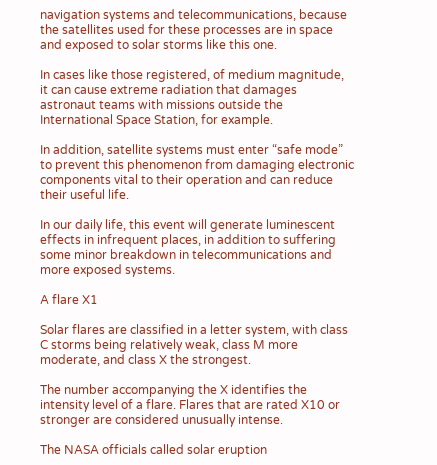navigation systems and telecommunications, because the satellites used for these processes are in space and exposed to solar storms like this one.

In cases like those registered, of medium magnitude, it can cause extreme radiation that damages astronaut teams with missions outside the International Space Station, for example.

In addition, satellite systems must enter “safe mode” to prevent this phenomenon from damaging electronic components vital to their operation and can reduce their useful life.

In our daily life, this event will generate luminescent effects in infrequent places, in addition to suffering some minor breakdown in telecommunications and more exposed systems.

A flare X1

Solar flares are classified in a letter system, with class C storms being relatively weak, class M more moderate, and class X the strongest.

The number accompanying the X identifies the intensity level of a flare. Flares that are rated X10 or stronger are considered unusually intense.

The NASA officials called solar eruption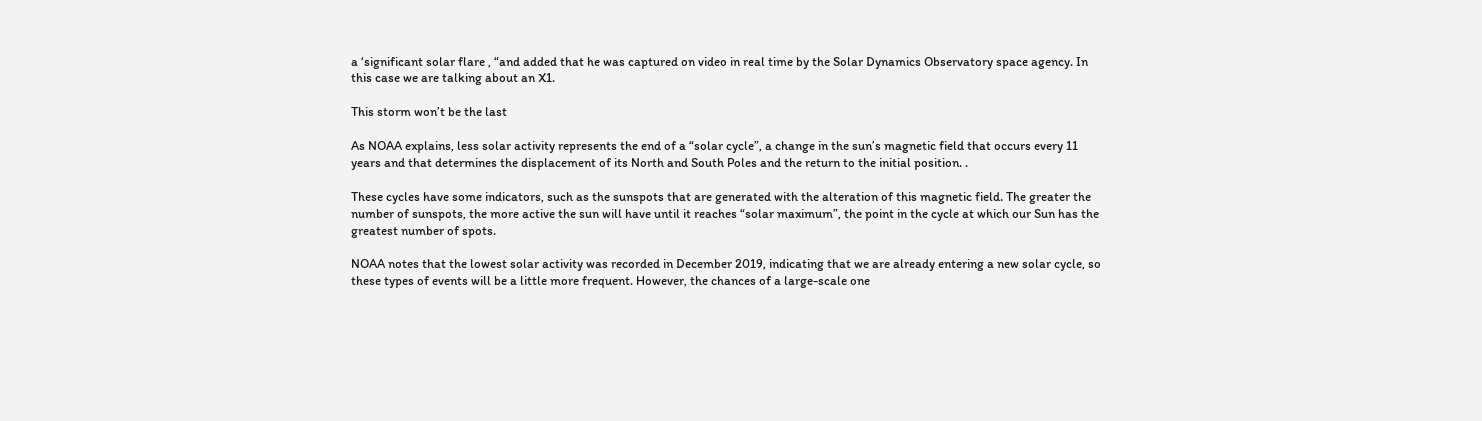a ‘significant solar flare , “and added that he was captured on video in real time by the Solar Dynamics Observatory space agency. In this case we are talking about an X1.

This storm won’t be the last

As NOAA explains, less solar activity represents the end of a “solar cycle”, a change in the sun’s magnetic field that occurs every 11 years and that determines the displacement of its North and South Poles and the return to the initial position. .

These cycles have some indicators, such as the sunspots that are generated with the alteration of this magnetic field. The greater the number of sunspots, the more active the sun will have until it reaches “solar maximum”, the point in the cycle at which our Sun has the greatest number of spots.

NOAA notes that the lowest solar activity was recorded in December 2019, indicating that we are already entering a new solar cycle, so these types of events will be a little more frequent. However, the chances of a large-scale one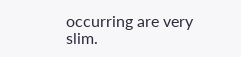occurring are very slim.